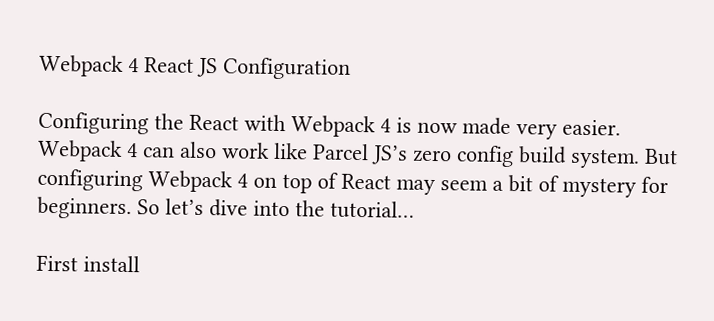Webpack 4 React JS Configuration

Configuring the React with Webpack 4 is now made very easier. Webpack 4 can also work like Parcel JS’s zero config build system. But configuring Webpack 4 on top of React may seem a bit of mystery for beginners. So let’s dive into the tutorial…

First install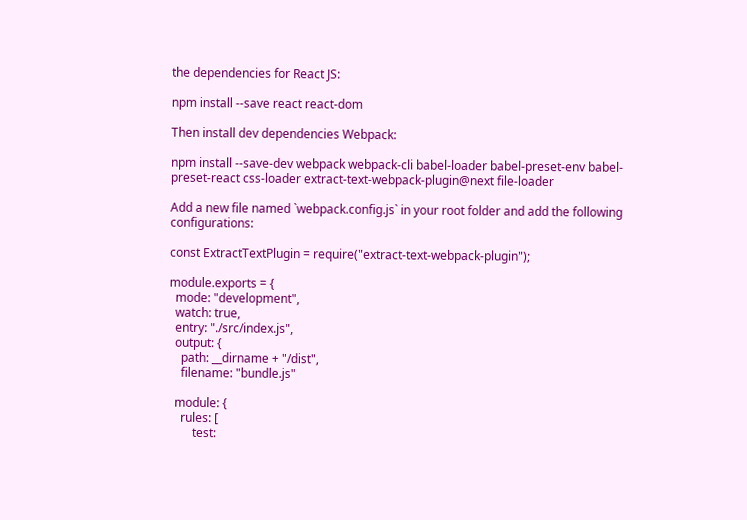the dependencies for React JS:

npm install --save react react-dom

Then install dev dependencies Webpack:

npm install --save-dev webpack webpack-cli babel-loader babel-preset-env babel-preset-react css-loader extract-text-webpack-plugin@next file-loader

Add a new file named `webpack.config.js` in your root folder and add the following configurations:

const ExtractTextPlugin = require("extract-text-webpack-plugin");

module.exports = {
  mode: "development",
  watch: true,
  entry: "./src/index.js",
  output: {
    path: __dirname + "/dist",
    filename: "bundle.js"

  module: {
    rules: [
        test: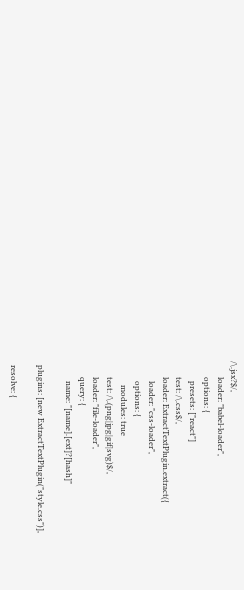/\.jsx?$/,
        loader: "babel-loader",
        options: {
          presets: ["react"]
        test: /\.css$/,
        loader: ExtractTextPlugin.extract({
          loader: "css-loader",
          options: {
            modules: true
        test: /\.(png|jpg|gif|svg)$/,
        loader: "file-loader",
        query: {
          name: "[name].[ext]?[hash]"

  plugins: [new ExtractTextPlugin("style.css")],

  resolve: {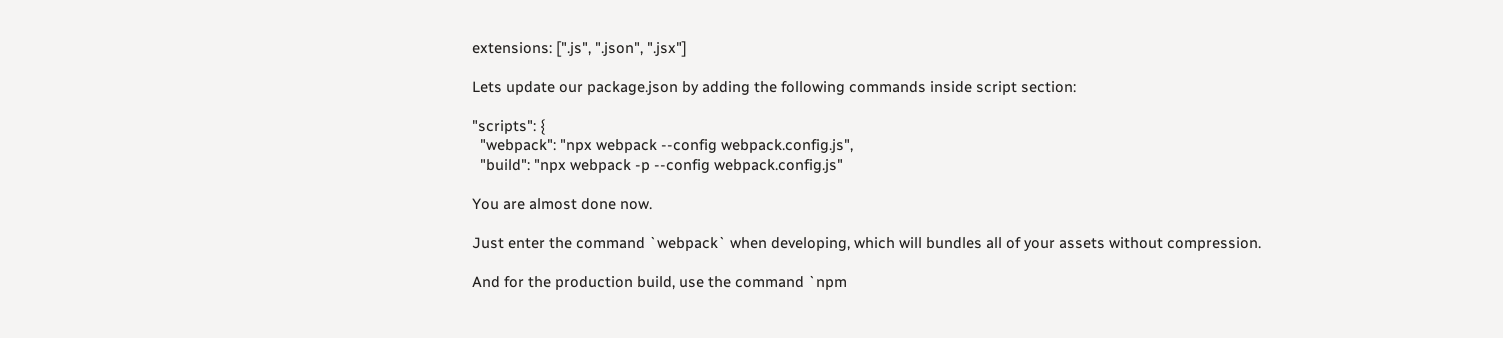extensions: [".js", ".json", ".jsx"]

Lets update our package.json by adding the following commands inside script section:

"scripts": {
  "webpack": "npx webpack --config webpack.config.js",
  "build": "npx webpack -p --config webpack.config.js"

You are almost done now.

Just enter the command `webpack` when developing, which will bundles all of your assets without compression.

And for the production build, use the command `npm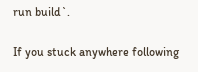run build`.

If you stuck anywhere following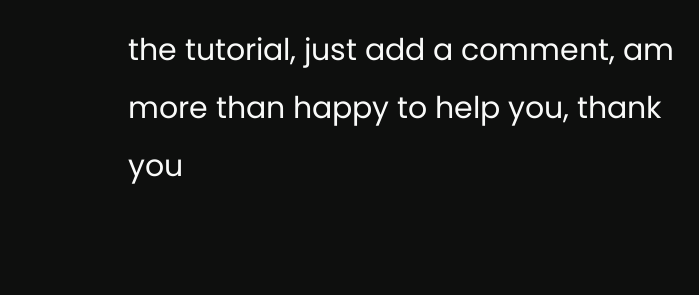the tutorial, just add a comment, am more than happy to help you, thank you